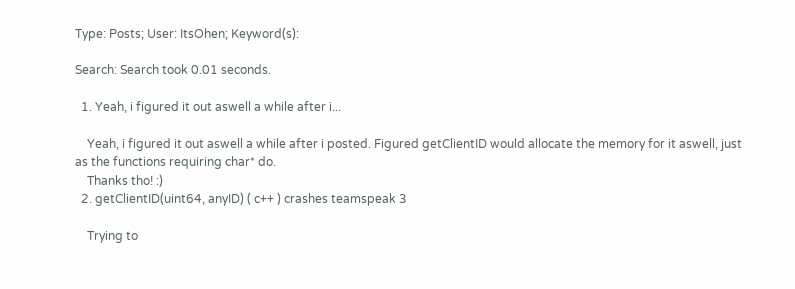Type: Posts; User: ItsOhen; Keyword(s):

Search: Search took 0.01 seconds.

  1. Yeah, i figured it out aswell a while after i...

    Yeah, i figured it out aswell a while after i posted. Figured getClientID would allocate the memory for it aswell, just as the functions requiring char* do.
    Thanks tho! :)
  2. getClientID(uint64, anyID) ( c++ ) crashes teamspeak 3

    Trying to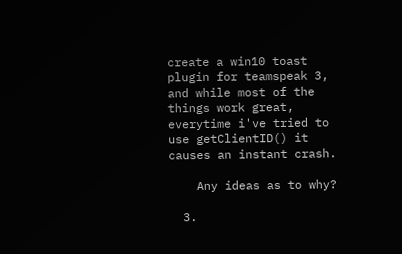create a win10 toast plugin for teamspeak 3, and while most of the things work great, everytime i've tried to use getClientID() it causes an instant crash.

    Any ideas as to why?

  3.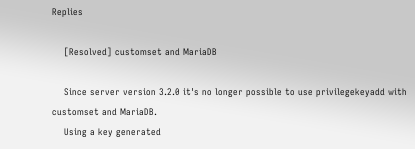Replies

    [Resolved] customset and MariaDB

    Since server version 3.2.0 it's no longer possible to use privilegekeyadd with customset and MariaDB.
    Using a key generated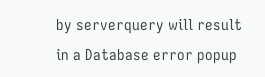by serverquery will result in a Database error popup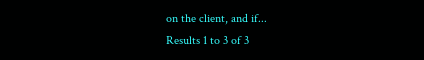on the client, and if...
Results 1 to 3 of 3